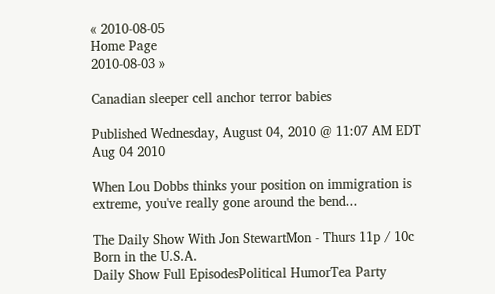« 2010-08-05
Home Page
2010-08-03 »

Canadian sleeper cell anchor terror babies

Published Wednesday, August 04, 2010 @ 11:07 AM EDT
Aug 04 2010

When Lou Dobbs thinks your position on immigration is extreme, you've really gone around the bend...

The Daily Show With Jon StewartMon - Thurs 11p / 10c
Born in the U.S.A.
Daily Show Full EpisodesPolitical HumorTea Party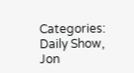Categories: Daily Show, Jon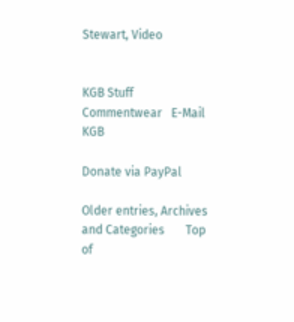Stewart, Video


KGB Stuff   Commentwear   E-Mail KGB

Donate via PayPal

Older entries, Archives and Categories       Top of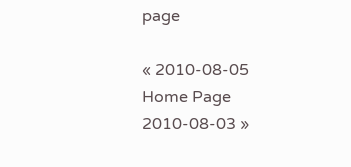page

« 2010-08-05
Home Page
2010-08-03 »